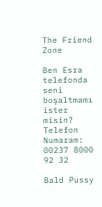The Friend Zone

Ben Esra telefonda seni boşaltmamı ister misin?
Telefon Numaram: 00237 8000 92 32

Bald Pussy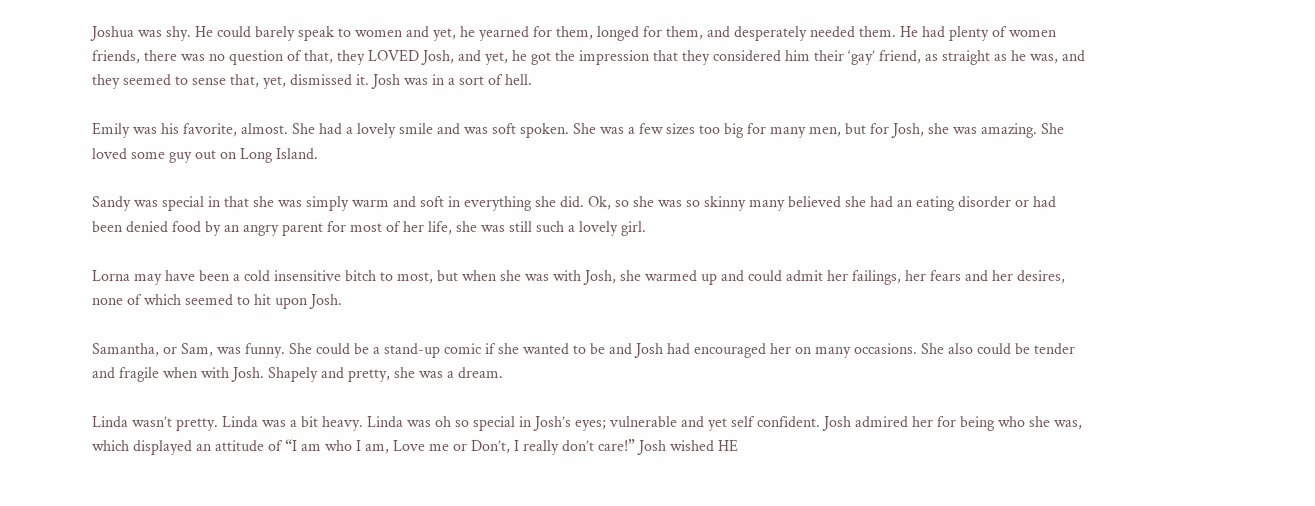Joshua was shy. He could barely speak to women and yet, he yearned for them, longed for them, and desperately needed them. He had plenty of women friends, there was no question of that, they LOVED Josh, and yet, he got the impression that they considered him their ‘gay’ friend, as straight as he was, and they seemed to sense that, yet, dismissed it. Josh was in a sort of hell.

Emily was his favorite, almost. She had a lovely smile and was soft spoken. She was a few sizes too big for many men, but for Josh, she was amazing. She loved some guy out on Long Island.

Sandy was special in that she was simply warm and soft in everything she did. Ok, so she was so skinny many believed she had an eating disorder or had been denied food by an angry parent for most of her life, she was still such a lovely girl.

Lorna may have been a cold insensitive bitch to most, but when she was with Josh, she warmed up and could admit her failings, her fears and her desires, none of which seemed to hit upon Josh.

Samantha, or Sam, was funny. She could be a stand-up comic if she wanted to be and Josh had encouraged her on many occasions. She also could be tender and fragile when with Josh. Shapely and pretty, she was a dream.

Linda wasn’t pretty. Linda was a bit heavy. Linda was oh so special in Josh’s eyes; vulnerable and yet self confident. Josh admired her for being who she was, which displayed an attitude of “I am who I am, Love me or Don’t, I really don’t care!” Josh wished HE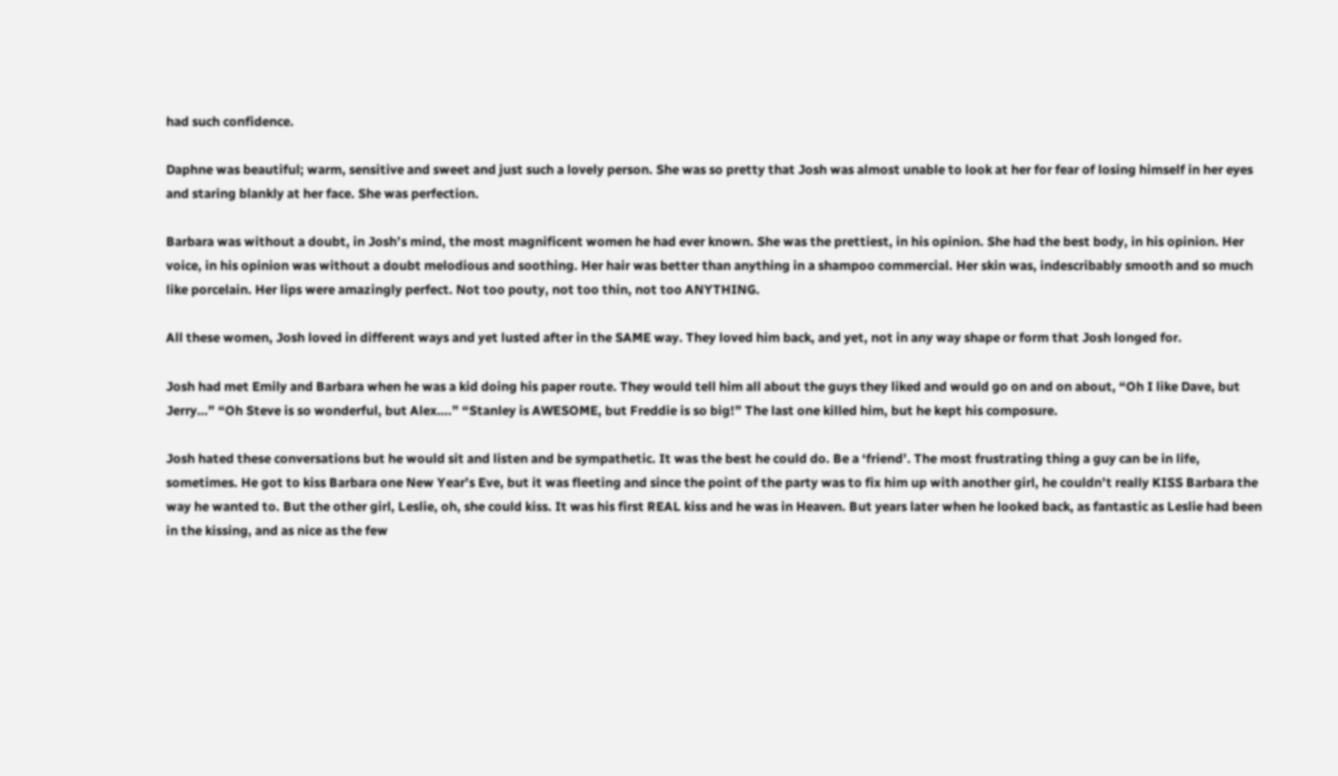had such confidence.

Daphne was beautiful; warm, sensitive and sweet and just such a lovely person. She was so pretty that Josh was almost unable to look at her for fear of losing himself in her eyes and staring blankly at her face. She was perfection.

Barbara was without a doubt, in Josh’s mind, the most magnificent women he had ever known. She was the prettiest, in his opinion. She had the best body, in his opinion. Her voice, in his opinion was without a doubt melodious and soothing. Her hair was better than anything in a shampoo commercial. Her skin was, indescribably smooth and so much like porcelain. Her lips were amazingly perfect. Not too pouty, not too thin, not too ANYTHING.

All these women, Josh loved in different ways and yet lusted after in the SAME way. They loved him back, and yet, not in any way shape or form that Josh longed for.

Josh had met Emily and Barbara when he was a kid doing his paper route. They would tell him all about the guys they liked and would go on and on about, “Oh I like Dave, but Jerry…” “Oh Steve is so wonderful, but Alex….” “Stanley is AWESOME, but Freddie is so big!” The last one killed him, but he kept his composure.

Josh hated these conversations but he would sit and listen and be sympathetic. It was the best he could do. Be a ‘friend’. The most frustrating thing a guy can be in life, sometimes. He got to kiss Barbara one New Year’s Eve, but it was fleeting and since the point of the party was to fix him up with another girl, he couldn’t really KISS Barbara the way he wanted to. But the other girl, Leslie, oh, she could kiss. It was his first REAL kiss and he was in Heaven. But years later when he looked back, as fantastic as Leslie had been in the kissing, and as nice as the few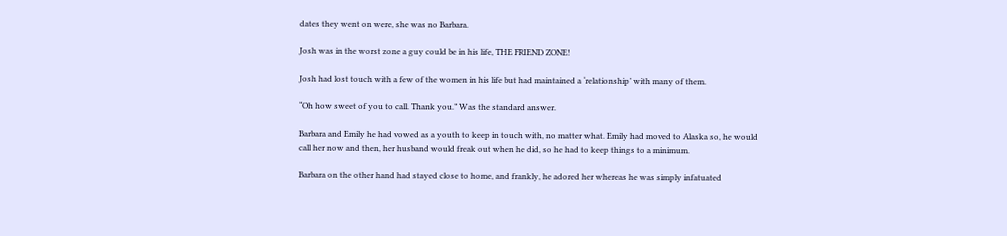dates they went on were, she was no Barbara.

Josh was in the worst zone a guy could be in his life, THE FRIEND ZONE!

Josh had lost touch with a few of the women in his life but had maintained a ‘relationship’ with many of them.

“Oh how sweet of you to call. Thank you.” Was the standard answer.

Barbara and Emily he had vowed as a youth to keep in touch with, no matter what. Emily had moved to Alaska so, he would call her now and then, her husband would freak out when he did, so he had to keep things to a minimum.

Barbara on the other hand had stayed close to home, and frankly, he adored her whereas he was simply infatuated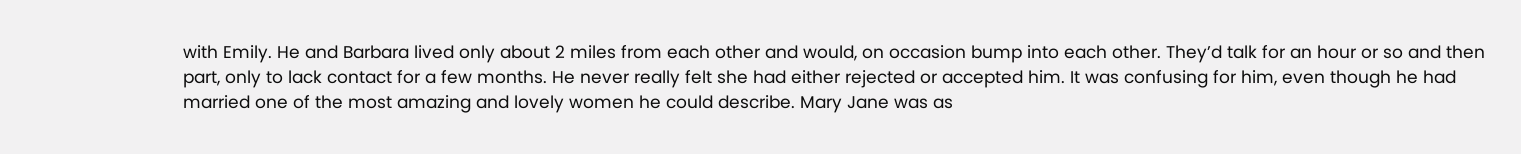with Emily. He and Barbara lived only about 2 miles from each other and would, on occasion bump into each other. They’d talk for an hour or so and then part, only to lack contact for a few months. He never really felt she had either rejected or accepted him. It was confusing for him, even though he had married one of the most amazing and lovely women he could describe. Mary Jane was as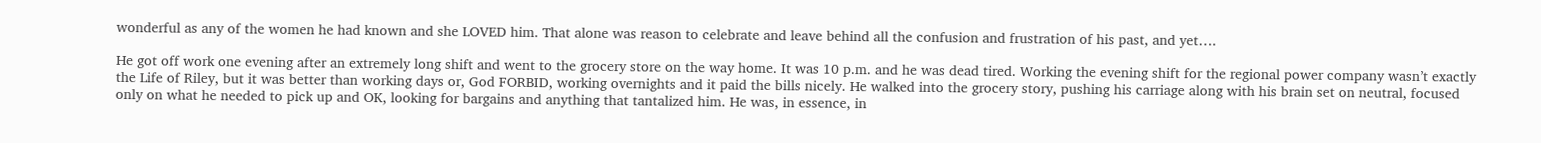wonderful as any of the women he had known and she LOVED him. That alone was reason to celebrate and leave behind all the confusion and frustration of his past, and yet….

He got off work one evening after an extremely long shift and went to the grocery store on the way home. It was 10 p.m. and he was dead tired. Working the evening shift for the regional power company wasn’t exactly the Life of Riley, but it was better than working days or, God FORBID, working overnights and it paid the bills nicely. He walked into the grocery story, pushing his carriage along with his brain set on neutral, focused only on what he needed to pick up and OK, looking for bargains and anything that tantalized him. He was, in essence, in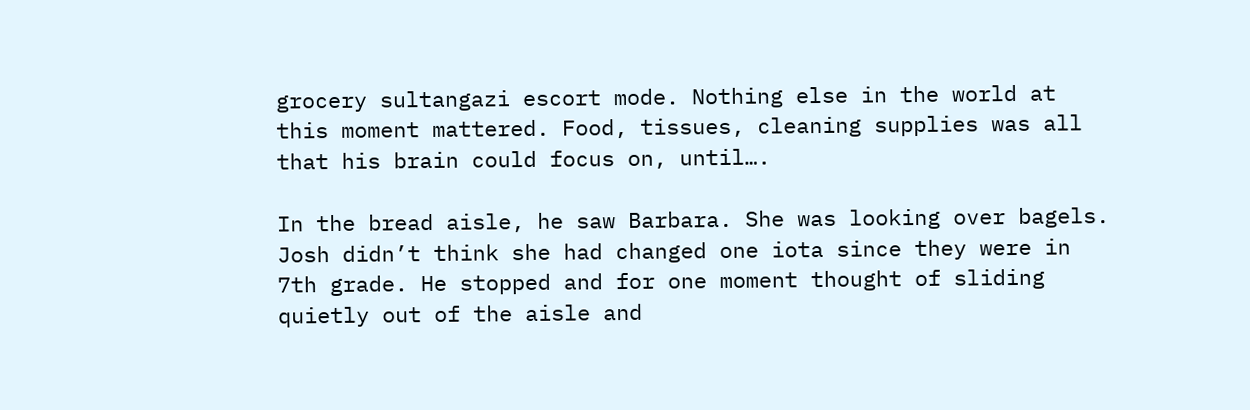grocery sultangazi escort mode. Nothing else in the world at this moment mattered. Food, tissues, cleaning supplies was all that his brain could focus on, until….

In the bread aisle, he saw Barbara. She was looking over bagels. Josh didn’t think she had changed one iota since they were in 7th grade. He stopped and for one moment thought of sliding quietly out of the aisle and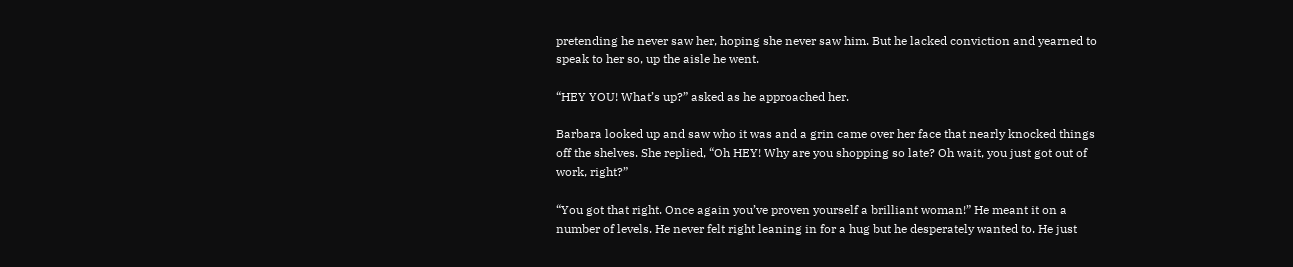pretending he never saw her, hoping she never saw him. But he lacked conviction and yearned to speak to her so, up the aisle he went.

“HEY YOU! What’s up?” asked as he approached her.

Barbara looked up and saw who it was and a grin came over her face that nearly knocked things off the shelves. She replied, “Oh HEY! Why are you shopping so late? Oh wait, you just got out of work, right?”

“You got that right. Once again you’ve proven yourself a brilliant woman!” He meant it on a number of levels. He never felt right leaning in for a hug but he desperately wanted to. He just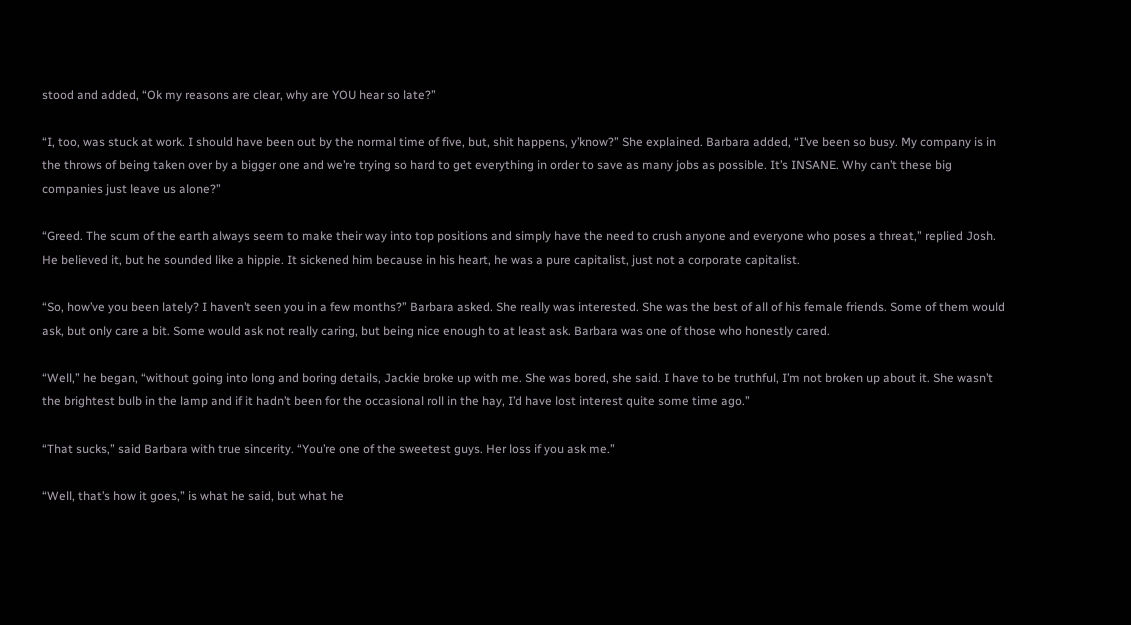stood and added, “Ok my reasons are clear, why are YOU hear so late?”

“I, too, was stuck at work. I should have been out by the normal time of five, but, shit happens, y’know?” She explained. Barbara added, “I’ve been so busy. My company is in the throws of being taken over by a bigger one and we’re trying so hard to get everything in order to save as many jobs as possible. It’s INSANE. Why can’t these big companies just leave us alone?”

“Greed. The scum of the earth always seem to make their way into top positions and simply have the need to crush anyone and everyone who poses a threat,” replied Josh. He believed it, but he sounded like a hippie. It sickened him because in his heart, he was a pure capitalist, just not a corporate capitalist.

“So, how’ve you been lately? I haven’t seen you in a few months?” Barbara asked. She really was interested. She was the best of all of his female friends. Some of them would ask, but only care a bit. Some would ask not really caring, but being nice enough to at least ask. Barbara was one of those who honestly cared.

“Well,” he began, “without going into long and boring details, Jackie broke up with me. She was bored, she said. I have to be truthful, I’m not broken up about it. She wasn’t the brightest bulb in the lamp and if it hadn’t been for the occasional roll in the hay, I’d have lost interest quite some time ago.”

“That sucks,” said Barbara with true sincerity. “You’re one of the sweetest guys. Her loss if you ask me.”

“Well, that’s how it goes,” is what he said, but what he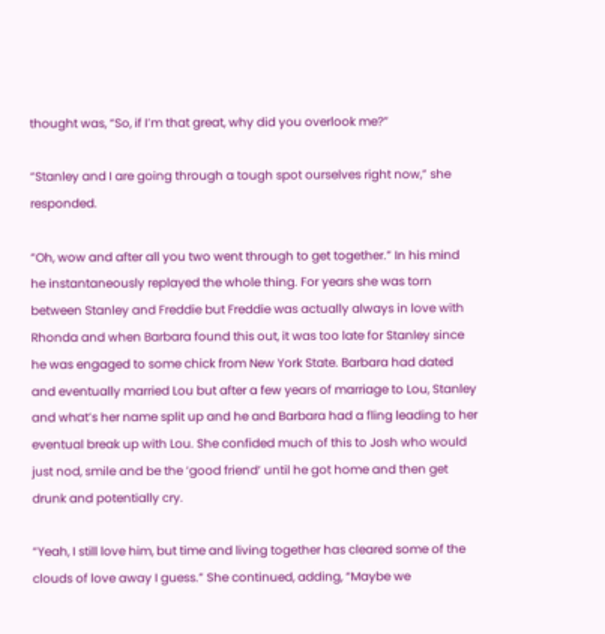thought was, “So, if I’m that great, why did you overlook me?”

“Stanley and I are going through a tough spot ourselves right now,” she responded.

“Oh, wow and after all you two went through to get together.” In his mind he instantaneously replayed the whole thing. For years she was torn between Stanley and Freddie but Freddie was actually always in love with Rhonda and when Barbara found this out, it was too late for Stanley since he was engaged to some chick from New York State. Barbara had dated and eventually married Lou but after a few years of marriage to Lou, Stanley and what’s her name split up and he and Barbara had a fling leading to her eventual break up with Lou. She confided much of this to Josh who would just nod, smile and be the ‘good friend’ until he got home and then get drunk and potentially cry.

“Yeah, I still love him, but time and living together has cleared some of the clouds of love away I guess.” She continued, adding, “Maybe we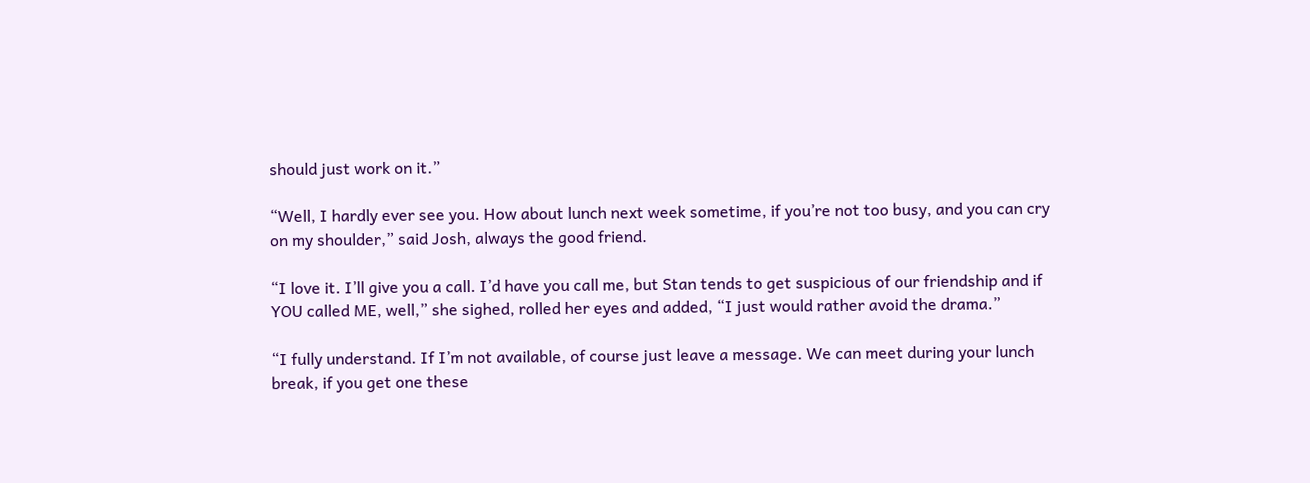should just work on it.”

“Well, I hardly ever see you. How about lunch next week sometime, if you’re not too busy, and you can cry on my shoulder,” said Josh, always the good friend.

“I love it. I’ll give you a call. I’d have you call me, but Stan tends to get suspicious of our friendship and if YOU called ME, well,” she sighed, rolled her eyes and added, “I just would rather avoid the drama.”

“I fully understand. If I’m not available, of course just leave a message. We can meet during your lunch break, if you get one these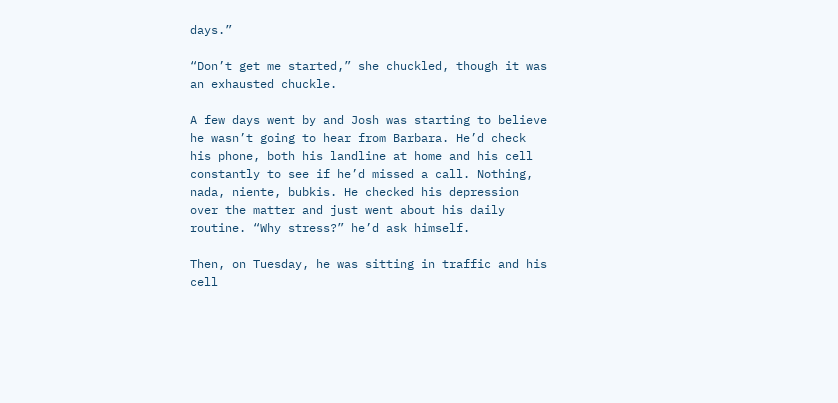days.”

“Don’t get me started,” she chuckled, though it was an exhausted chuckle.

A few days went by and Josh was starting to believe he wasn’t going to hear from Barbara. He’d check his phone, both his landline at home and his cell constantly to see if he’d missed a call. Nothing, nada, niente, bubkis. He checked his depression over the matter and just went about his daily routine. “Why stress?” he’d ask himself.

Then, on Tuesday, he was sitting in traffic and his cell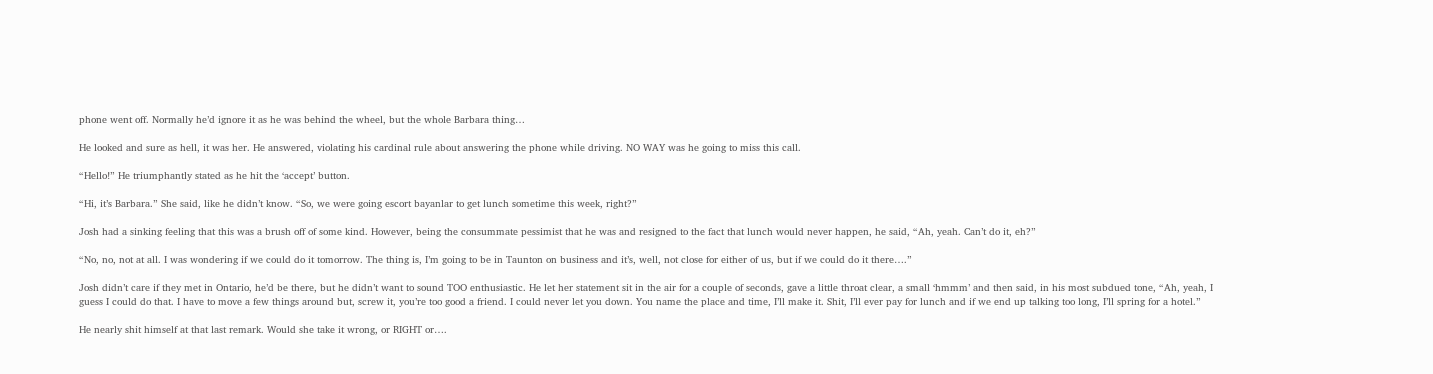phone went off. Normally he’d ignore it as he was behind the wheel, but the whole Barbara thing…

He looked and sure as hell, it was her. He answered, violating his cardinal rule about answering the phone while driving. NO WAY was he going to miss this call.

“Hello!” He triumphantly stated as he hit the ‘accept’ button.

“Hi, it’s Barbara.” She said, like he didn’t know. “So, we were going escort bayanlar to get lunch sometime this week, right?”

Josh had a sinking feeling that this was a brush off of some kind. However, being the consummate pessimist that he was and resigned to the fact that lunch would never happen, he said, “Ah, yeah. Can’t do it, eh?”

“No, no, not at all. I was wondering if we could do it tomorrow. The thing is, I’m going to be in Taunton on business and it’s, well, not close for either of us, but if we could do it there….”

Josh didn’t care if they met in Ontario, he’d be there, but he didn’t want to sound TOO enthusiastic. He let her statement sit in the air for a couple of seconds, gave a little throat clear, a small ‘hmmm’ and then said, in his most subdued tone, “Ah, yeah, I guess I could do that. I have to move a few things around but, screw it, you’re too good a friend. I could never let you down. You name the place and time, I’ll make it. Shit, I’ll ever pay for lunch and if we end up talking too long, I’ll spring for a hotel.”

He nearly shit himself at that last remark. Would she take it wrong, or RIGHT or….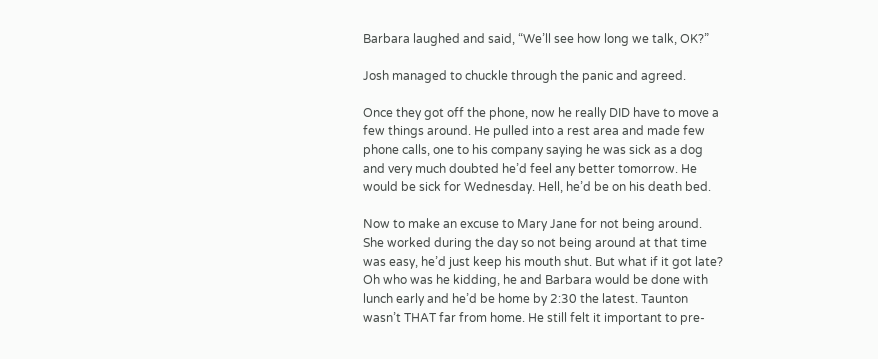Barbara laughed and said, “We’ll see how long we talk, OK?”

Josh managed to chuckle through the panic and agreed.

Once they got off the phone, now he really DID have to move a few things around. He pulled into a rest area and made few phone calls, one to his company saying he was sick as a dog and very much doubted he’d feel any better tomorrow. He would be sick for Wednesday. Hell, he’d be on his death bed.

Now to make an excuse to Mary Jane for not being around. She worked during the day so not being around at that time was easy, he’d just keep his mouth shut. But what if it got late? Oh who was he kidding, he and Barbara would be done with lunch early and he’d be home by 2:30 the latest. Taunton wasn’t THAT far from home. He still felt it important to pre-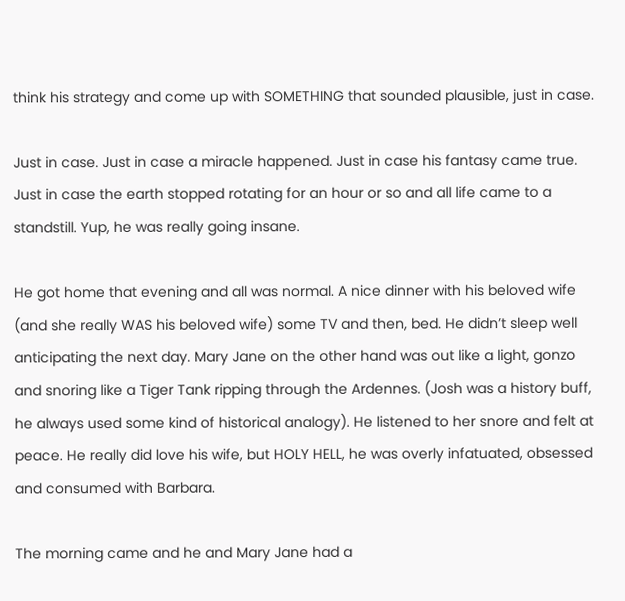think his strategy and come up with SOMETHING that sounded plausible, just in case.

Just in case. Just in case a miracle happened. Just in case his fantasy came true. Just in case the earth stopped rotating for an hour or so and all life came to a standstill. Yup, he was really going insane.

He got home that evening and all was normal. A nice dinner with his beloved wife (and she really WAS his beloved wife) some TV and then, bed. He didn’t sleep well anticipating the next day. Mary Jane on the other hand was out like a light, gonzo and snoring like a Tiger Tank ripping through the Ardennes. (Josh was a history buff, he always used some kind of historical analogy). He listened to her snore and felt at peace. He really did love his wife, but HOLY HELL, he was overly infatuated, obsessed and consumed with Barbara.

The morning came and he and Mary Jane had a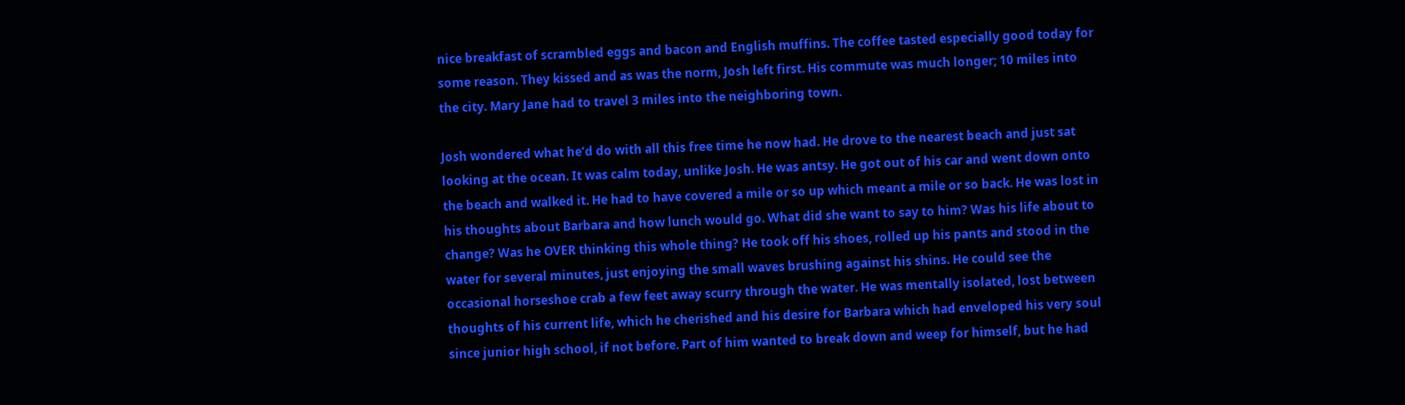nice breakfast of scrambled eggs and bacon and English muffins. The coffee tasted especially good today for some reason. They kissed and as was the norm, Josh left first. His commute was much longer; 10 miles into the city. Mary Jane had to travel 3 miles into the neighboring town.

Josh wondered what he’d do with all this free time he now had. He drove to the nearest beach and just sat looking at the ocean. It was calm today, unlike Josh. He was antsy. He got out of his car and went down onto the beach and walked it. He had to have covered a mile or so up which meant a mile or so back. He was lost in his thoughts about Barbara and how lunch would go. What did she want to say to him? Was his life about to change? Was he OVER thinking this whole thing? He took off his shoes, rolled up his pants and stood in the water for several minutes, just enjoying the small waves brushing against his shins. He could see the occasional horseshoe crab a few feet away scurry through the water. He was mentally isolated, lost between thoughts of his current life, which he cherished and his desire for Barbara which had enveloped his very soul since junior high school, if not before. Part of him wanted to break down and weep for himself, but he had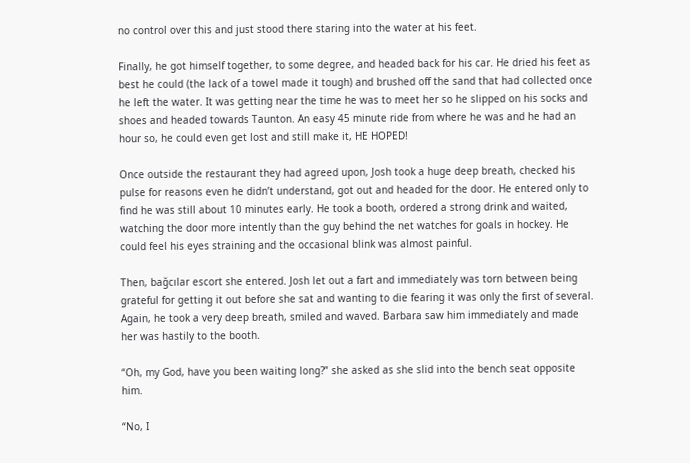no control over this and just stood there staring into the water at his feet.

Finally, he got himself together, to some degree, and headed back for his car. He dried his feet as best he could (the lack of a towel made it tough) and brushed off the sand that had collected once he left the water. It was getting near the time he was to meet her so he slipped on his socks and shoes and headed towards Taunton. An easy 45 minute ride from where he was and he had an hour so, he could even get lost and still make it, HE HOPED!

Once outside the restaurant they had agreed upon, Josh took a huge deep breath, checked his pulse for reasons even he didn’t understand, got out and headed for the door. He entered only to find he was still about 10 minutes early. He took a booth, ordered a strong drink and waited, watching the door more intently than the guy behind the net watches for goals in hockey. He could feel his eyes straining and the occasional blink was almost painful.

Then, bağcılar escort she entered. Josh let out a fart and immediately was torn between being grateful for getting it out before she sat and wanting to die fearing it was only the first of several. Again, he took a very deep breath, smiled and waved. Barbara saw him immediately and made her was hastily to the booth.

“Oh, my God, have you been waiting long?” she asked as she slid into the bench seat opposite him.

“No, I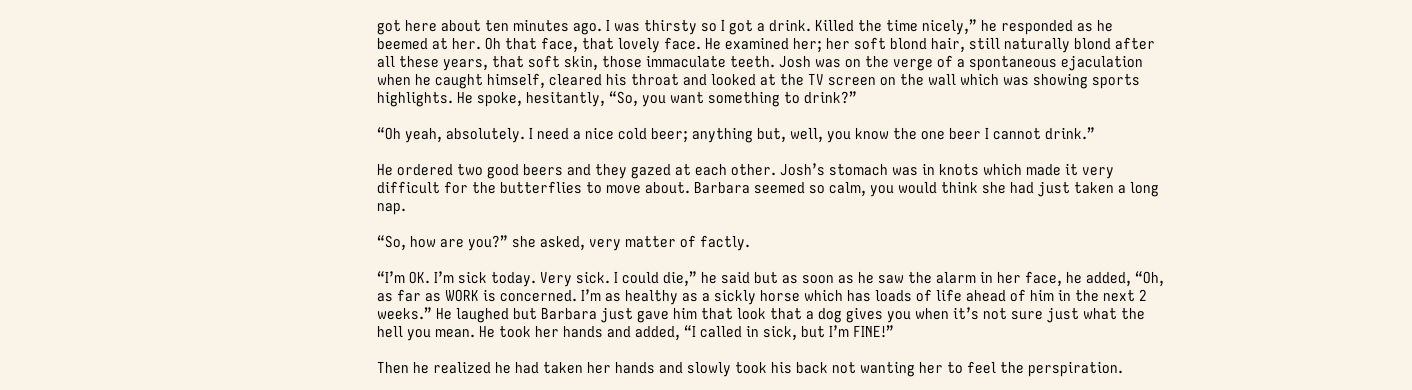got here about ten minutes ago. I was thirsty so I got a drink. Killed the time nicely,” he responded as he beemed at her. Oh that face, that lovely face. He examined her; her soft blond hair, still naturally blond after all these years, that soft skin, those immaculate teeth. Josh was on the verge of a spontaneous ejaculation when he caught himself, cleared his throat and looked at the TV screen on the wall which was showing sports highlights. He spoke, hesitantly, “So, you want something to drink?”

“Oh yeah, absolutely. I need a nice cold beer; anything but, well, you know the one beer I cannot drink.”

He ordered two good beers and they gazed at each other. Josh’s stomach was in knots which made it very difficult for the butterflies to move about. Barbara seemed so calm, you would think she had just taken a long nap.

“So, how are you?” she asked, very matter of factly.

“I’m OK. I’m sick today. Very sick. I could die,” he said but as soon as he saw the alarm in her face, he added, “Oh, as far as WORK is concerned. I’m as healthy as a sickly horse which has loads of life ahead of him in the next 2 weeks.” He laughed but Barbara just gave him that look that a dog gives you when it’s not sure just what the hell you mean. He took her hands and added, “I called in sick, but I’m FINE!”

Then he realized he had taken her hands and slowly took his back not wanting her to feel the perspiration.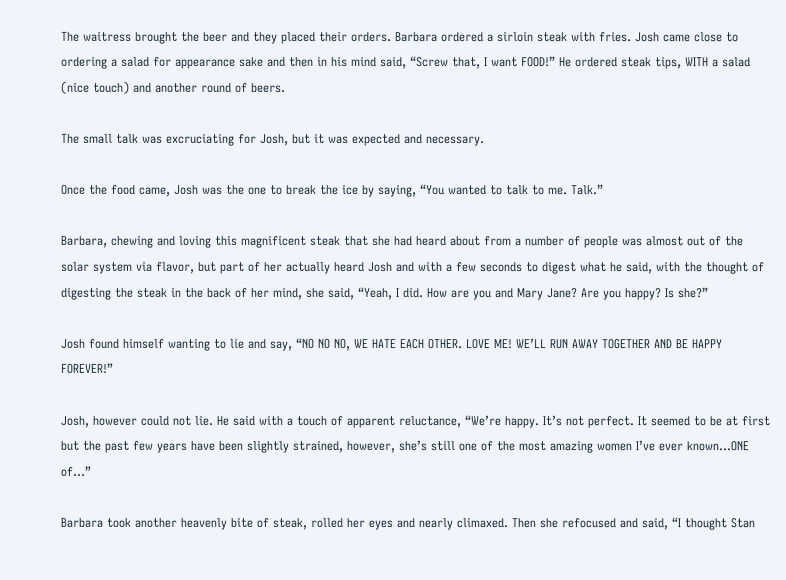The waitress brought the beer and they placed their orders. Barbara ordered a sirloin steak with fries. Josh came close to ordering a salad for appearance sake and then in his mind said, “Screw that, I want FOOD!” He ordered steak tips, WITH a salad (nice touch) and another round of beers.

The small talk was excruciating for Josh, but it was expected and necessary.

Once the food came, Josh was the one to break the ice by saying, “You wanted to talk to me. Talk.”

Barbara, chewing and loving this magnificent steak that she had heard about from a number of people was almost out of the solar system via flavor, but part of her actually heard Josh and with a few seconds to digest what he said, with the thought of digesting the steak in the back of her mind, she said, “Yeah, I did. How are you and Mary Jane? Are you happy? Is she?”

Josh found himself wanting to lie and say, “NO NO NO, WE HATE EACH OTHER. LOVE ME! WE’LL RUN AWAY TOGETHER AND BE HAPPY FOREVER!”

Josh, however could not lie. He said with a touch of apparent reluctance, “We’re happy. It’s not perfect. It seemed to be at first but the past few years have been slightly strained, however, she’s still one of the most amazing women I’ve ever known…ONE of…”

Barbara took another heavenly bite of steak, rolled her eyes and nearly climaxed. Then she refocused and said, “I thought Stan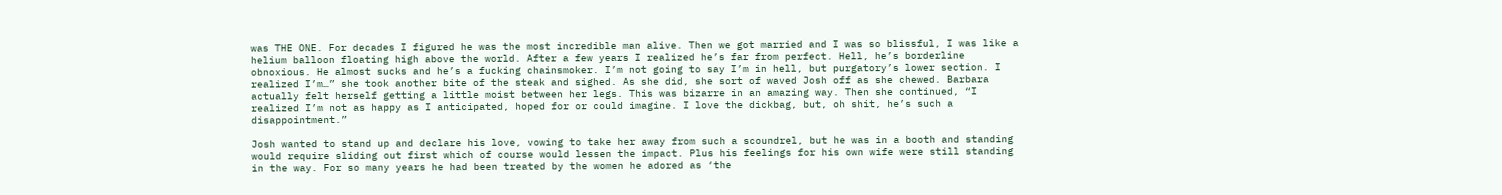was THE ONE. For decades I figured he was the most incredible man alive. Then we got married and I was so blissful, I was like a helium balloon floating high above the world. After a few years I realized he’s far from perfect. Hell, he’s borderline obnoxious. He almost sucks and he’s a fucking chainsmoker. I’m not going to say I’m in hell, but purgatory’s lower section. I realized I’m…” she took another bite of the steak and sighed. As she did, she sort of waved Josh off as she chewed. Barbara actually felt herself getting a little moist between her legs. This was bizarre in an amazing way. Then she continued, “I realized I’m not as happy as I anticipated, hoped for or could imagine. I love the dickbag, but, oh shit, he’s such a disappointment.”

Josh wanted to stand up and declare his love, vowing to take her away from such a scoundrel, but he was in a booth and standing would require sliding out first which of course would lessen the impact. Plus his feelings for his own wife were still standing in the way. For so many years he had been treated by the women he adored as ‘the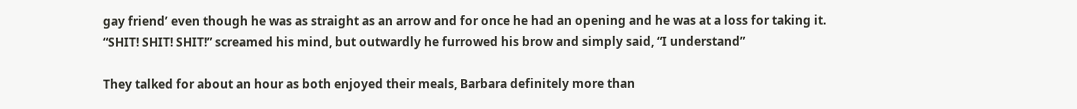gay friend’ even though he was as straight as an arrow and for once he had an opening and he was at a loss for taking it. “SHIT! SHIT! SHIT!” screamed his mind, but outwardly he furrowed his brow and simply said, “I understand”

They talked for about an hour as both enjoyed their meals, Barbara definitely more than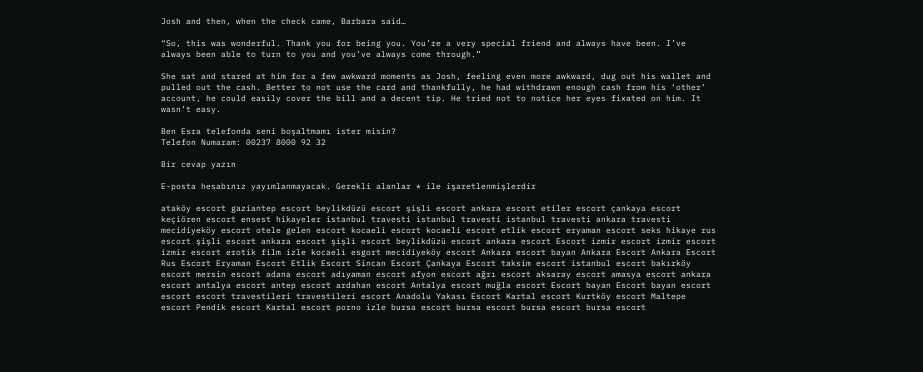Josh and then, when the check came, Barbara said…

“So, this was wonderful. Thank you for being you. You’re a very special friend and always have been. I’ve always been able to turn to you and you’ve always come through.”

She sat and stared at him for a few awkward moments as Josh, feeling even more awkward, dug out his wallet and pulled out the cash. Better to not use the card and thankfully, he had withdrawn enough cash from his ‘other’ account, he could easily cover the bill and a decent tip. He tried not to notice her eyes fixated on him. It wasn’t easy.

Ben Esra telefonda seni boşaltmamı ister misin?
Telefon Numaram: 00237 8000 92 32

Bir cevap yazın

E-posta hesabınız yayımlanmayacak. Gerekli alanlar * ile işaretlenmişlerdir

ataköy escort gaziantep escort beylikdüzü escort şişli escort ankara escort etiler escort çankaya escort keçiören escort ensest hikayeler istanbul travesti istanbul travesti istanbul travesti ankara travesti mecidiyeköy escort otele gelen escort kocaeli escort kocaeli escort etlik escort eryaman escort seks hikaye rus escort şişli escort ankara escort şişli escort beylikdüzü escort ankara escort Escort izmir escort izmir escort izmir escort erotik film izle kocaeli esgort mecidiyeköy escort Ankara escort bayan Ankara Escort Ankara Escort Rus Escort Eryaman Escort Etlik Escort Sincan Escort Çankaya Escort taksim escort istanbul escort bakırköy escort mersin escort adana escort adıyaman escort afyon escort ağrı escort aksaray escort amasya escort ankara escort antalya escort antep escort ardahan escort Antalya escort muğla escort Escort bayan Escort bayan escort escort escort travestileri travestileri escort Anadolu Yakası Escort Kartal escort Kurtköy escort Maltepe escort Pendik escort Kartal escort porno izle bursa escort bursa escort bursa escort bursa escort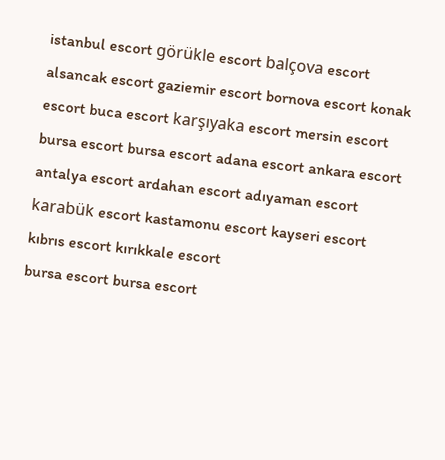istanbul escort görükle escort balçova escort alsancak escort gaziemir escort bornova escort konak escort buca escort karşıyaka escort mersin escort bursa escort bursa escort adana escort ankara escort antalya escort ardahan escort adıyaman escort karabük escort kastamonu escort kayseri escort kıbrıs escort kırıkkale escort
bursa escort bursa escort